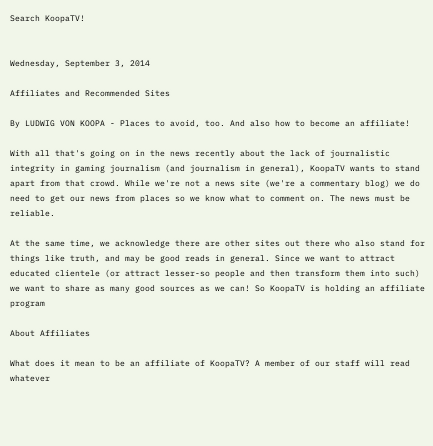Search KoopaTV!


Wednesday, September 3, 2014

Affiliates and Recommended Sites

By LUDWIG VON KOOPA - Places to avoid, too. And also how to become an affiliate!

With all that's going on in the news recently about the lack of journalistic integrity in gaming journalism (and journalism in general), KoopaTV wants to stand apart from that crowd. While we're not a news site (we're a commentary blog) we do need to get our news from places so we know what to comment on. The news must be reliable.

At the same time, we acknowledge there are other sites out there who also stand for things like truth, and may be good reads in general. Since we want to attract educated clientele (or attract lesser-so people and then transform them into such) we want to share as many good sources as we can! So KoopaTV is holding an affiliate program

About Affiliates

What does it mean to be an affiliate of KoopaTV? A member of our staff will read whatever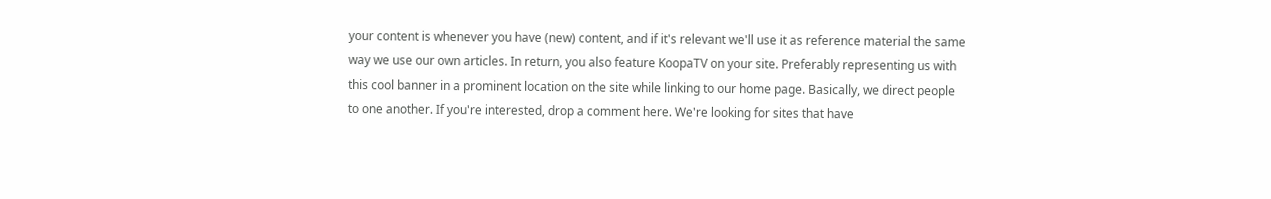your content is whenever you have (new) content, and if it's relevant we'll use it as reference material the same way we use our own articles. In return, you also feature KoopaTV on your site. Preferably representing us with this cool banner in a prominent location on the site while linking to our home page. Basically, we direct people to one another. If you're interested, drop a comment here. We're looking for sites that have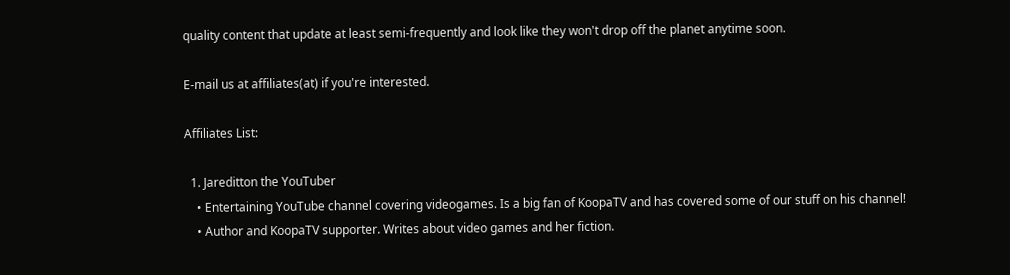quality content that update at least semi-frequently and look like they won't drop off the planet anytime soon.

E-mail us at affiliates(at) if you're interested.

Affiliates List:

  1. Jareditton the YouTuber
    • Entertaining YouTube channel covering videogames. Is a big fan of KoopaTV and has covered some of our stuff on his channel!
    • Author and KoopaTV supporter. Writes about video games and her fiction.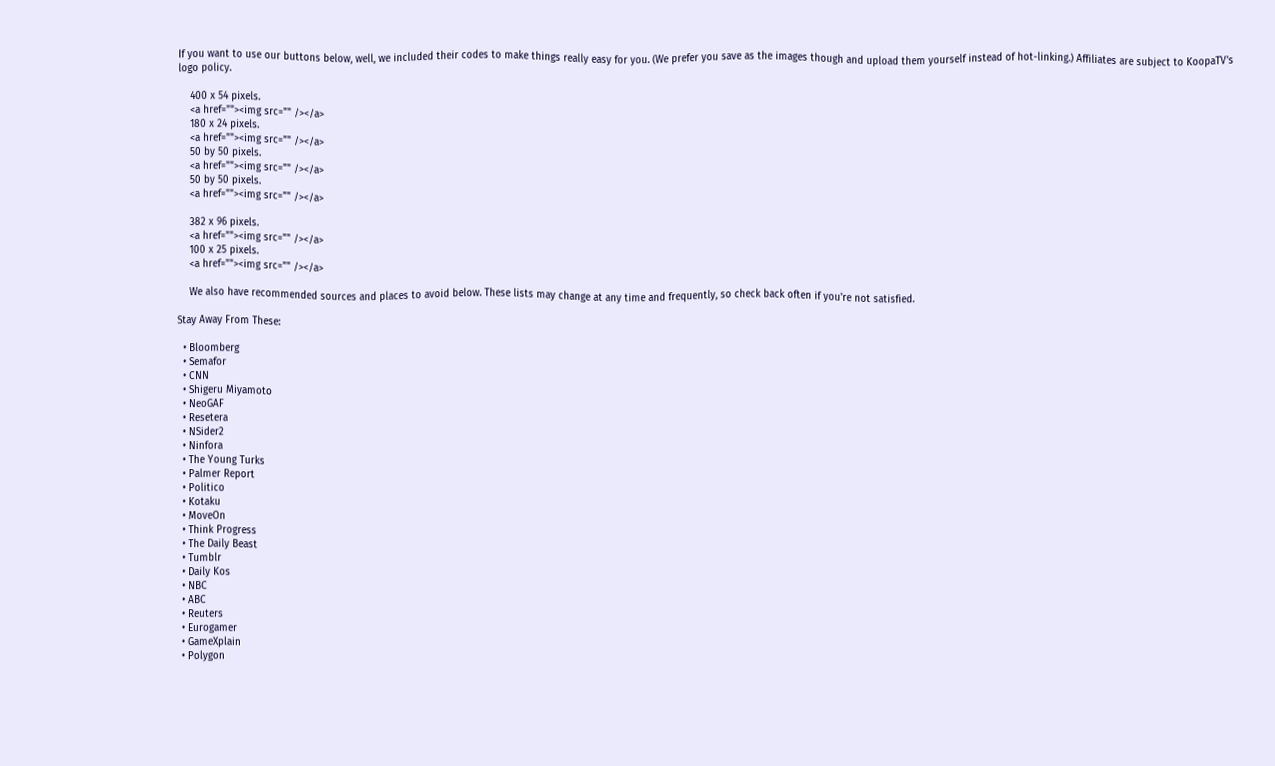If you want to use our buttons below, well, we included their codes to make things really easy for you. (We prefer you save as the images though and upload them yourself instead of hot-linking.) Affiliates are subject to KoopaTV's logo policy.

    400 x 54 pixels.
    <a href=""><img src="" /></a>
    180 x 24 pixels.
    <a href=""><img src="" /></a>
    50 by 50 pixels.
    <a href=""><img src="" /></a>
    50 by 50 pixels.
    <a href=""><img src="" /></a>

    382 x 96 pixels.
    <a href=""><img src="" /></a>
    100 x 25 pixels.
    <a href=""><img src="" /></a>

    We also have recommended sources and places to avoid below. These lists may change at any time and frequently, so check back often if you're not satisfied.

Stay Away From These:

  • Bloomberg
  • Semafor
  • CNN
  • Shigeru Miyamoto
  • NeoGAF
  • Resetera
  • NSider2
  • Ninfora
  • The Young Turks
  • Palmer Report
  • Politico
  • Kotaku
  • MoveOn
  • Think Progress
  • The Daily Beast
  • Tumblr
  • Daily Kos
  • NBC
  • ABC
  • Reuters
  • Eurogamer
  • GameXplain
  • Polygon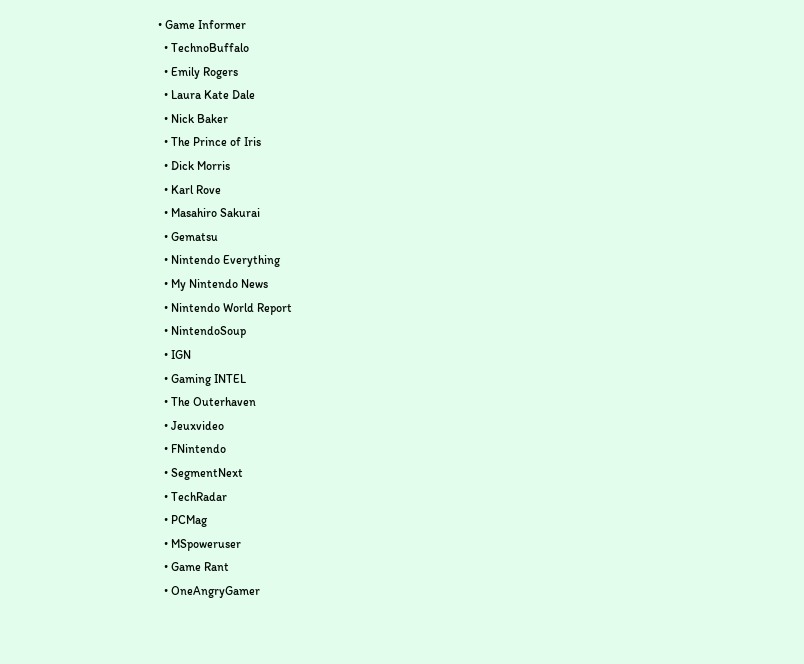• Game Informer
  • TechnoBuffalo
  • Emily Rogers
  • Laura Kate Dale
  • Nick Baker
  • The Prince of Iris
  • Dick Morris
  • Karl Rove
  • Masahiro Sakurai
  • Gematsu
  • Nintendo Everything
  • My Nintendo News
  • Nintendo World Report
  • NintendoSoup
  • IGN
  • Gaming INTEL
  • The Outerhaven
  • Jeuxvideo
  • FNintendo
  • SegmentNext
  • TechRadar
  • PCMag
  • MSpoweruser
  • Game Rant
  • OneAngryGamer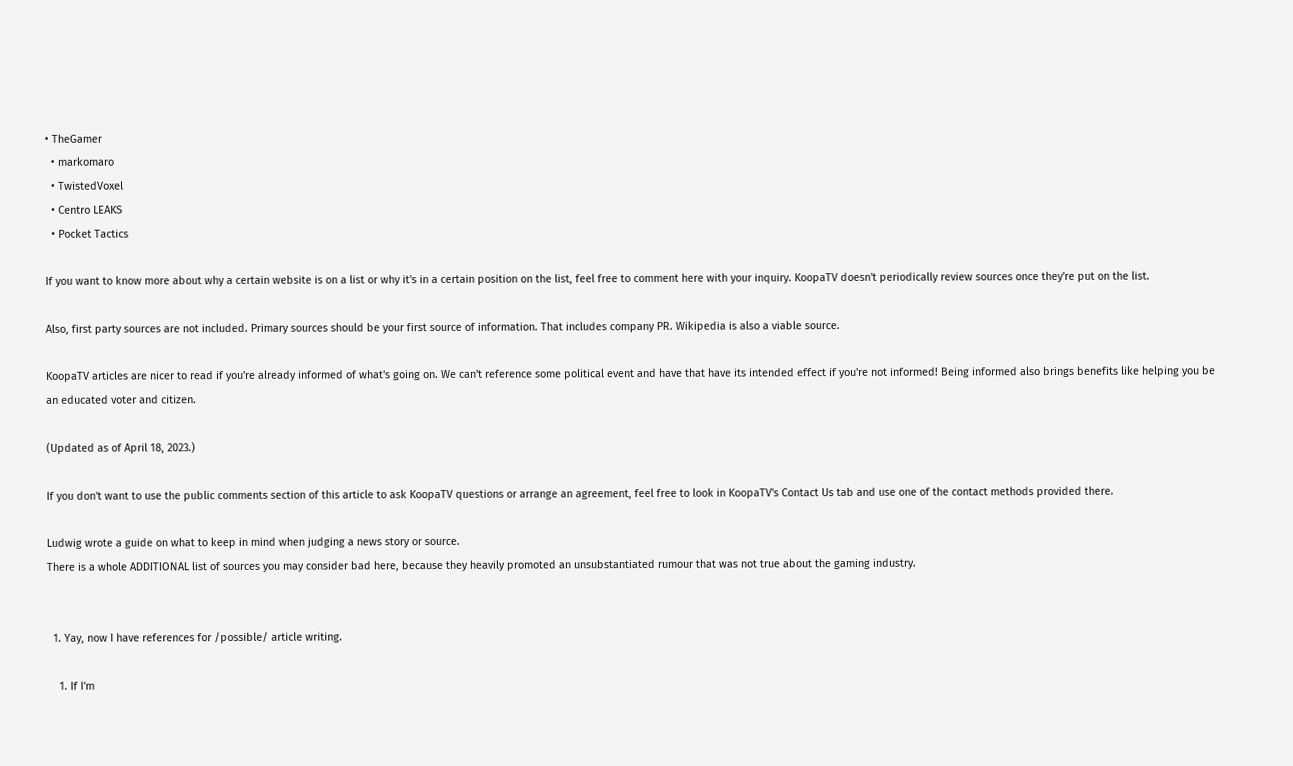• TheGamer
  • markomaro
  • TwistedVoxel
  • Centro LEAKS
  • Pocket Tactics

If you want to know more about why a certain website is on a list or why it's in a certain position on the list, feel free to comment here with your inquiry. KoopaTV doesn't periodically review sources once they're put on the list.

Also, first party sources are not included. Primary sources should be your first source of information. That includes company PR. Wikipedia is also a viable source.

KoopaTV articles are nicer to read if you're already informed of what's going on. We can't reference some political event and have that have its intended effect if you're not informed! Being informed also brings benefits like helping you be an educated voter and citizen.

(Updated as of April 18, 2023.)

If you don't want to use the public comments section of this article to ask KoopaTV questions or arrange an agreement, feel free to look in KoopaTV's Contact Us tab and use one of the contact methods provided there.

Ludwig wrote a guide on what to keep in mind when judging a news story or source.
There is a whole ADDITIONAL list of sources you may consider bad here, because they heavily promoted an unsubstantiated rumour that was not true about the gaming industry.


  1. Yay, now I have references for /possible/ article writing.

    1. If I'm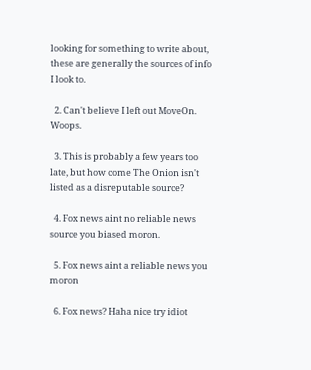looking for something to write about, these are generally the sources of info I look to.

  2. Can't believe I left out MoveOn. Woops.

  3. This is probably a few years too late, but how come The Onion isn't listed as a disreputable source?

  4. Fox news aint no reliable news source you biased moron.

  5. Fox news aint a reliable news you moron

  6. Fox news? Haha nice try idiot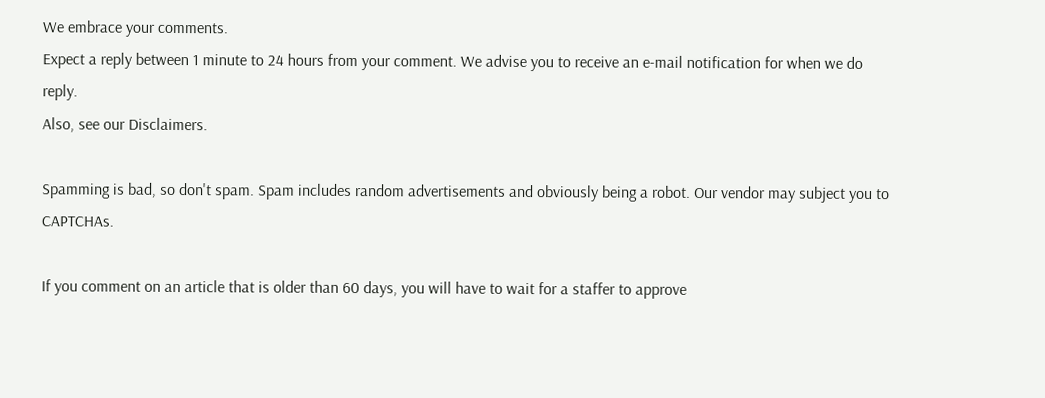We embrace your comments.
Expect a reply between 1 minute to 24 hours from your comment. We advise you to receive an e-mail notification for when we do reply.
Also, see our Disclaimers.

Spamming is bad, so don't spam. Spam includes random advertisements and obviously being a robot. Our vendor may subject you to CAPTCHAs.

If you comment on an article that is older than 60 days, you will have to wait for a staffer to approve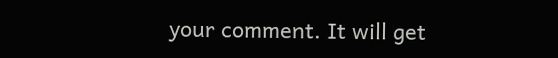your comment. It will get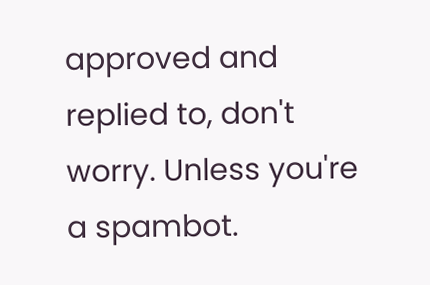approved and replied to, don't worry. Unless you're a spambot.